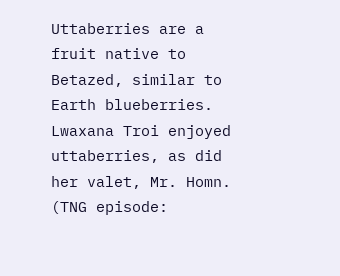Uttaberries are a fruit native to Betazed, similar to Earth blueberries. Lwaxana Troi enjoyed uttaberries, as did her valet, Mr. Homn. (TNG episode: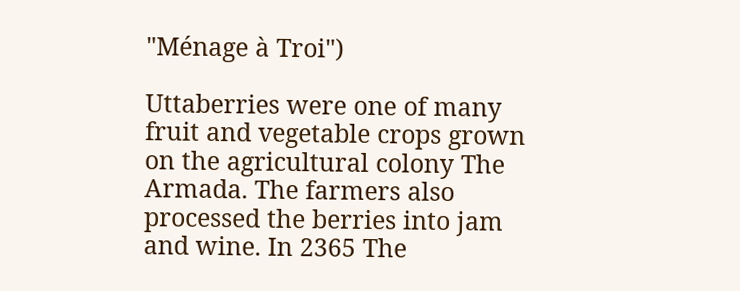"Ménage à Troi")

Uttaberries were one of many fruit and vegetable crops grown on the agricultural colony The Armada. The farmers also processed the berries into jam and wine. In 2365 The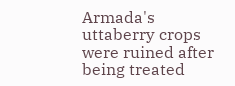Armada's uttaberry crops were ruined after being treated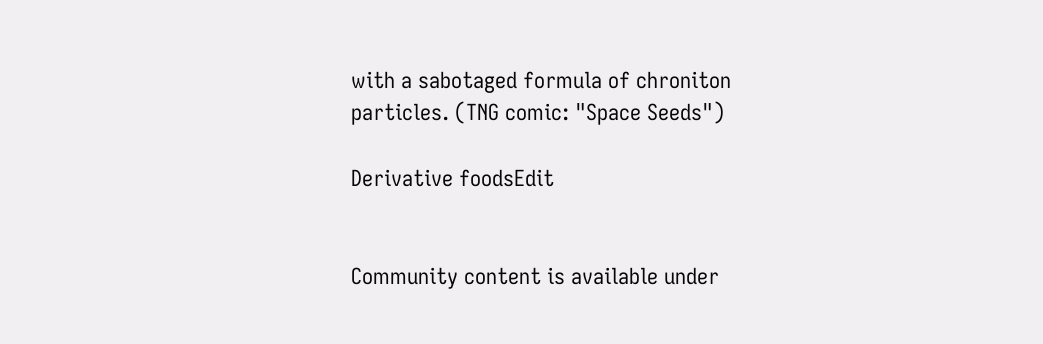with a sabotaged formula of chroniton particles. (TNG comic: "Space Seeds")

Derivative foodsEdit


Community content is available under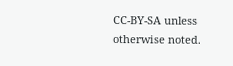CC-BY-SA unless otherwise noted.